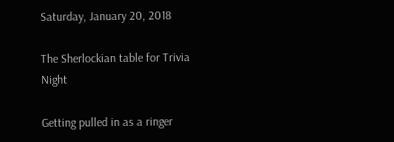Saturday, January 20, 2018

The Sherlockian table for Trivia Night

Getting pulled in as a ringer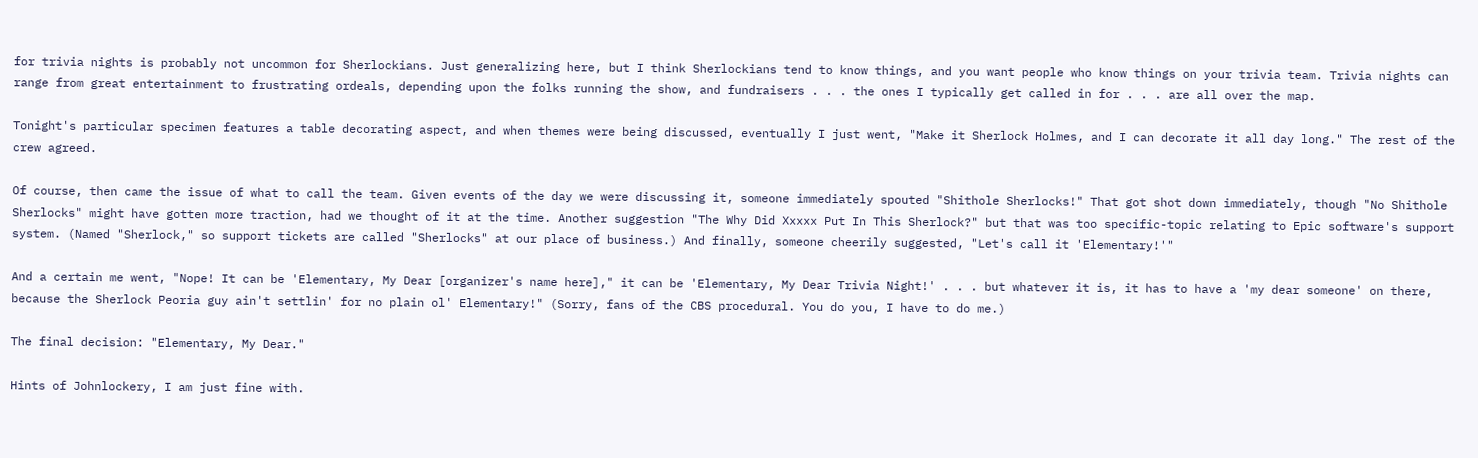for trivia nights is probably not uncommon for Sherlockians. Just generalizing here, but I think Sherlockians tend to know things, and you want people who know things on your trivia team. Trivia nights can range from great entertainment to frustrating ordeals, depending upon the folks running the show, and fundraisers . . . the ones I typically get called in for . . . are all over the map.

Tonight's particular specimen features a table decorating aspect, and when themes were being discussed, eventually I just went, "Make it Sherlock Holmes, and I can decorate it all day long." The rest of the crew agreed.

Of course, then came the issue of what to call the team. Given events of the day we were discussing it, someone immediately spouted "Shithole Sherlocks!" That got shot down immediately, though "No Shithole Sherlocks" might have gotten more traction, had we thought of it at the time. Another suggestion "The Why Did Xxxxx Put In This Sherlock?" but that was too specific-topic relating to Epic software's support system. (Named "Sherlock," so support tickets are called "Sherlocks" at our place of business.) And finally, someone cheerily suggested, "Let's call it 'Elementary!'"

And a certain me went, "Nope! It can be 'Elementary, My Dear [organizer's name here]," it can be 'Elementary, My Dear Trivia Night!' . . . but whatever it is, it has to have a 'my dear someone' on there, because the Sherlock Peoria guy ain't settlin' for no plain ol' Elementary!" (Sorry, fans of the CBS procedural. You do you, I have to do me.)

The final decision: "Elementary, My Dear."

Hints of Johnlockery, I am just fine with.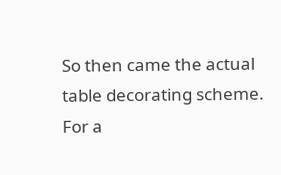So then came the actual table decorating scheme. For a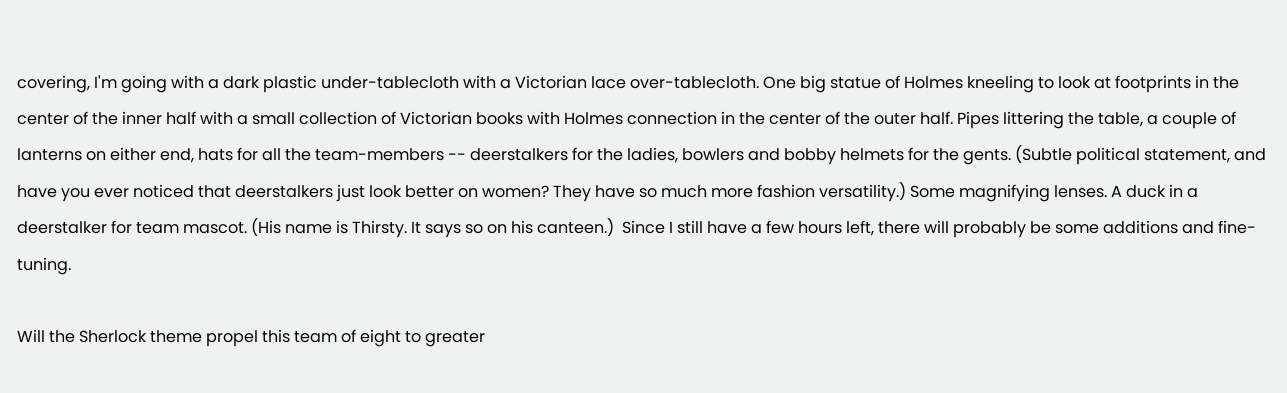covering, I'm going with a dark plastic under-tablecloth with a Victorian lace over-tablecloth. One big statue of Holmes kneeling to look at footprints in the center of the inner half with a small collection of Victorian books with Holmes connection in the center of the outer half. Pipes littering the table, a couple of lanterns on either end, hats for all the team-members -- deerstalkers for the ladies, bowlers and bobby helmets for the gents. (Subtle political statement, and have you ever noticed that deerstalkers just look better on women? They have so much more fashion versatility.) Some magnifying lenses. A duck in a deerstalker for team mascot. (His name is Thirsty. It says so on his canteen.)  Since I still have a few hours left, there will probably be some additions and fine-tuning.

Will the Sherlock theme propel this team of eight to greater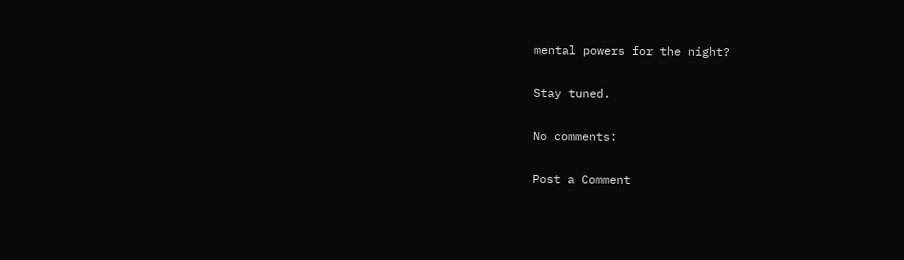mental powers for the night?

Stay tuned.

No comments:

Post a Comment